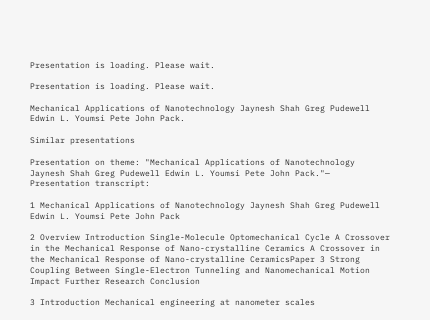Presentation is loading. Please wait.

Presentation is loading. Please wait.

Mechanical Applications of Nanotechnology Jaynesh Shah Greg Pudewell Edwin L. Youmsi Pete John Pack.

Similar presentations

Presentation on theme: "Mechanical Applications of Nanotechnology Jaynesh Shah Greg Pudewell Edwin L. Youmsi Pete John Pack."— Presentation transcript:

1 Mechanical Applications of Nanotechnology Jaynesh Shah Greg Pudewell Edwin L. Youmsi Pete John Pack

2 Overview Introduction Single-Molecule Optomechanical Cycle A Crossover in the Mechanical Response of Nano-crystalline Ceramics A Crossover in the Mechanical Response of Nano-crystalline CeramicsPaper 3 Strong Coupling Between Single-Electron Tunneling and Nanomechanical Motion Impact Further Research Conclusion

3 Introduction Mechanical engineering at nanometer scales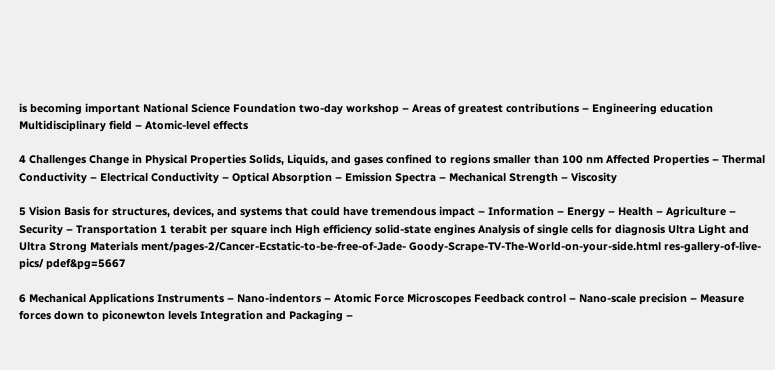is becoming important National Science Foundation two-day workshop – Areas of greatest contributions – Engineering education Multidisciplinary field – Atomic-level effects

4 Challenges Change in Physical Properties Solids, Liquids, and gases confined to regions smaller than 100 nm Affected Properties – Thermal Conductivity – Electrical Conductivity – Optical Absorption – Emission Spectra – Mechanical Strength – Viscosity

5 Vision Basis for structures, devices, and systems that could have tremendous impact – Information – Energy – Health – Agriculture – Security – Transportation 1 terabit per square inch High efficiency solid-state engines Analysis of single cells for diagnosis Ultra Light and Ultra Strong Materials ment/pages-2/Cancer-Ecstatic-to-be-free-of-Jade- Goody-Scrape-TV-The-World-on-your-side.html res-gallery-of-live-pics/ pdef&pg=5667

6 Mechanical Applications Instruments – Nano-indentors – Atomic Force Microscopes Feedback control – Nano-scale precision – Measure forces down to piconewton levels Integration and Packaging –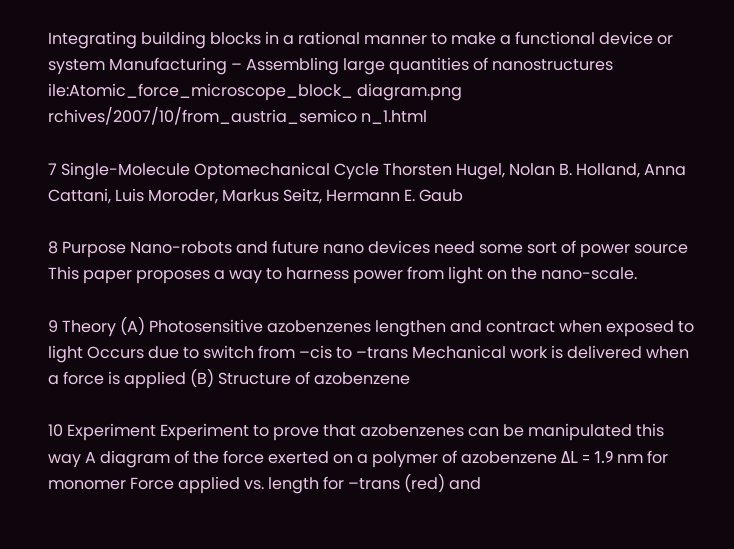Integrating building blocks in a rational manner to make a functional device or system Manufacturing – Assembling large quantities of nanostructures ile:Atomic_force_microscope_block_ diagram.png rchives/2007/10/from_austria_semico n_1.html

7 Single-Molecule Optomechanical Cycle Thorsten Hugel, Nolan B. Holland, Anna Cattani, Luis Moroder, Markus Seitz, Hermann E. Gaub

8 Purpose Nano-robots and future nano devices need some sort of power source This paper proposes a way to harness power from light on the nano-scale.

9 Theory (A) Photosensitive azobenzenes lengthen and contract when exposed to light Occurs due to switch from –cis to –trans Mechanical work is delivered when a force is applied (B) Structure of azobenzene

10 Experiment Experiment to prove that azobenzenes can be manipulated this way A diagram of the force exerted on a polymer of azobenzene ΔL = 1.9 nm for monomer Force applied vs. length for –trans (red) and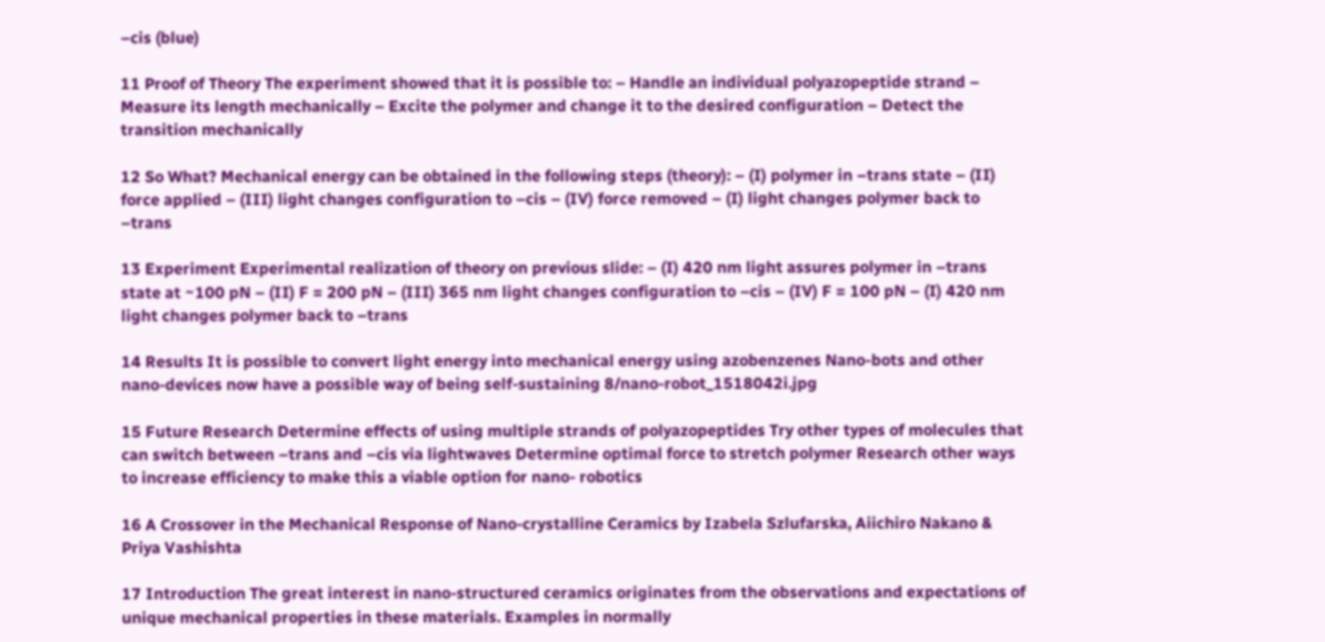–cis (blue)

11 Proof of Theory The experiment showed that it is possible to: – Handle an individual polyazopeptide strand – Measure its length mechanically – Excite the polymer and change it to the desired configuration – Detect the transition mechanically

12 So What? Mechanical energy can be obtained in the following steps (theory): – (I) polymer in –trans state – (II) force applied – (III) light changes configuration to –cis – (IV) force removed – (I) light changes polymer back to –trans

13 Experiment Experimental realization of theory on previous slide: – (I) 420 nm light assures polymer in –trans state at ~100 pN – (II) F = 200 pN – (III) 365 nm light changes configuration to –cis – (IV) F = 100 pN – (I) 420 nm light changes polymer back to –trans

14 Results It is possible to convert light energy into mechanical energy using azobenzenes Nano-bots and other nano-devices now have a possible way of being self-sustaining 8/nano-robot_1518042i.jpg

15 Future Research Determine effects of using multiple strands of polyazopeptides Try other types of molecules that can switch between –trans and –cis via lightwaves Determine optimal force to stretch polymer Research other ways to increase efficiency to make this a viable option for nano- robotics

16 A Crossover in the Mechanical Response of Nano-crystalline Ceramics by Izabela Szlufarska, Aiichiro Nakano & Priya Vashishta

17 Introduction The great interest in nano-structured ceramics originates from the observations and expectations of unique mechanical properties in these materials. Examples in normally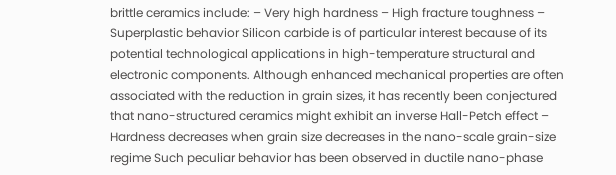brittle ceramics include: – Very high hardness – High fracture toughness – Superplastic behavior Silicon carbide is of particular interest because of its potential technological applications in high-temperature structural and electronic components. Although enhanced mechanical properties are often associated with the reduction in grain sizes, it has recently been conjectured that nano-structured ceramics might exhibit an inverse Hall-Petch effect – Hardness decreases when grain size decreases in the nano-scale grain-size regime Such peculiar behavior has been observed in ductile nano-phase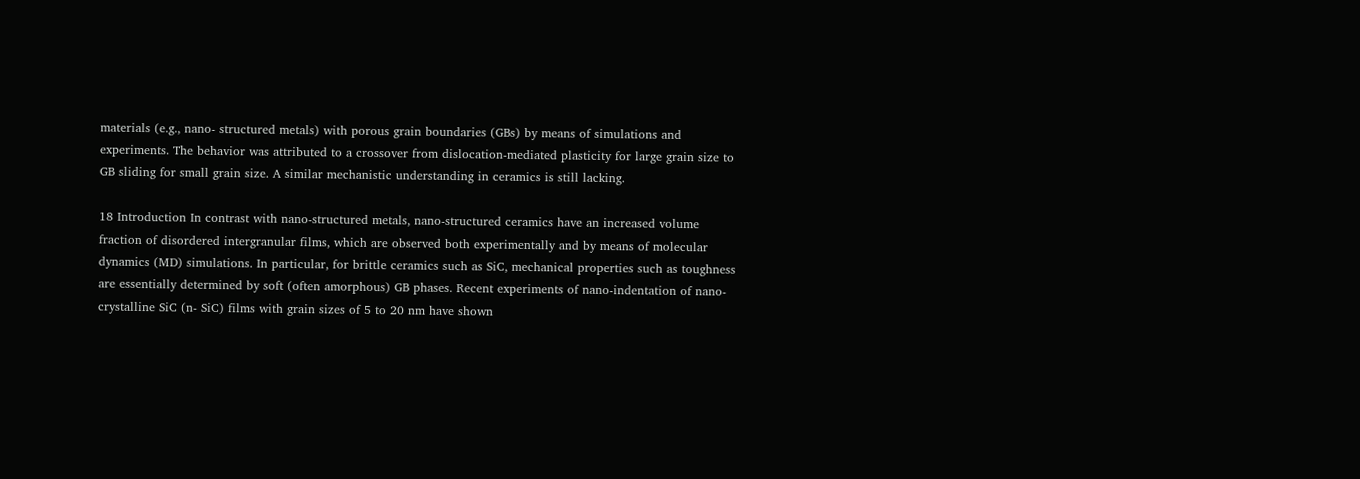materials (e.g., nano- structured metals) with porous grain boundaries (GBs) by means of simulations and experiments. The behavior was attributed to a crossover from dislocation-mediated plasticity for large grain size to GB sliding for small grain size. A similar mechanistic understanding in ceramics is still lacking.

18 Introduction In contrast with nano-structured metals, nano-structured ceramics have an increased volume fraction of disordered intergranular films, which are observed both experimentally and by means of molecular dynamics (MD) simulations. In particular, for brittle ceramics such as SiC, mechanical properties such as toughness are essentially determined by soft (often amorphous) GB phases. Recent experiments of nano-indentation of nano-crystalline SiC (n- SiC) films with grain sizes of 5 to 20 nm have shown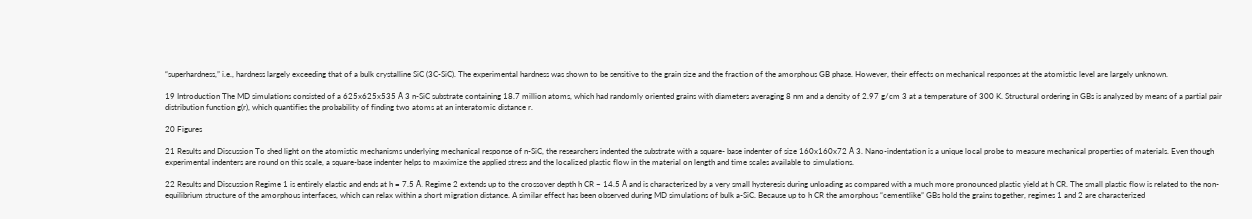“superhardness,” i.e., hardness largely exceeding that of a bulk crystalline SiC (3C-SiC). The experimental hardness was shown to be sensitive to the grain size and the fraction of the amorphous GB phase. However, their effects on mechanical responses at the atomistic level are largely unknown.

19 Introduction The MD simulations consisted of a 625x625x535 Å 3 n-SiC substrate containing 18.7 million atoms, which had randomly oriented grains with diameters averaging 8 nm and a density of 2.97 g/cm 3 at a temperature of 300 K. Structural ordering in GBs is analyzed by means of a partial pair distribution function g(r), which quantifies the probability of finding two atoms at an interatomic distance r.

20 Figures

21 Results and Discussion To shed light on the atomistic mechanisms underlying mechanical response of n-SiC, the researchers indented the substrate with a square- base indenter of size 160x160x72 Å 3. Nano-indentation is a unique local probe to measure mechanical properties of materials. Even though experimental indenters are round on this scale, a square-base indenter helps to maximize the applied stress and the localized plastic flow in the material on length and time scales available to simulations.

22 Results and Discussion Regime 1 is entirely elastic and ends at h = 7.5 Å. Regime 2 extends up to the crossover depth h CR ~ 14.5 Å and is characterized by a very small hysteresis during unloading as compared with a much more pronounced plastic yield at h CR. The small plastic flow is related to the non-equilibrium structure of the amorphous interfaces, which can relax within a short migration distance. A similar effect has been observed during MD simulations of bulk a-SiC. Because up to h CR the amorphous “cementlike” GBs hold the grains together, regimes 1 and 2 are characterized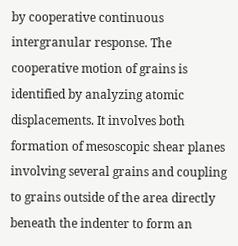by cooperative continuous intergranular response. The cooperative motion of grains is identified by analyzing atomic displacements. It involves both formation of mesoscopic shear planes involving several grains and coupling to grains outside of the area directly beneath the indenter to form an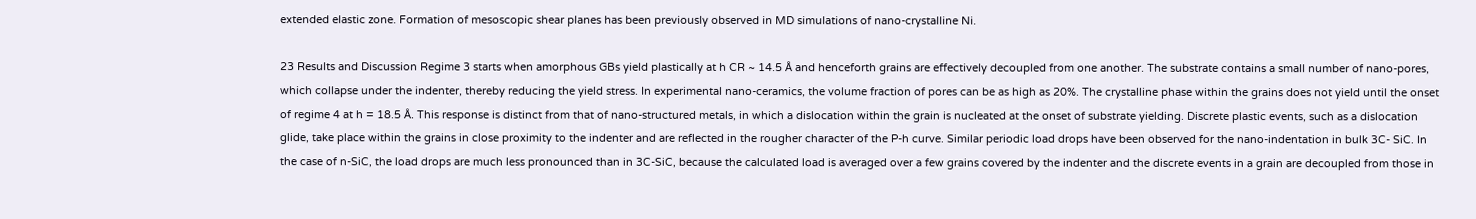extended elastic zone. Formation of mesoscopic shear planes has been previously observed in MD simulations of nano-crystalline Ni.

23 Results and Discussion Regime 3 starts when amorphous GBs yield plastically at h CR ~ 14.5 Å and henceforth grains are effectively decoupled from one another. The substrate contains a small number of nano-pores, which collapse under the indenter, thereby reducing the yield stress. In experimental nano-ceramics, the volume fraction of pores can be as high as 20%. The crystalline phase within the grains does not yield until the onset of regime 4 at h = 18.5 Å. This response is distinct from that of nano-structured metals, in which a dislocation within the grain is nucleated at the onset of substrate yielding. Discrete plastic events, such as a dislocation glide, take place within the grains in close proximity to the indenter and are reflected in the rougher character of the P-h curve. Similar periodic load drops have been observed for the nano-indentation in bulk 3C- SiC. In the case of n-SiC, the load drops are much less pronounced than in 3C-SiC, because the calculated load is averaged over a few grains covered by the indenter and the discrete events in a grain are decoupled from those in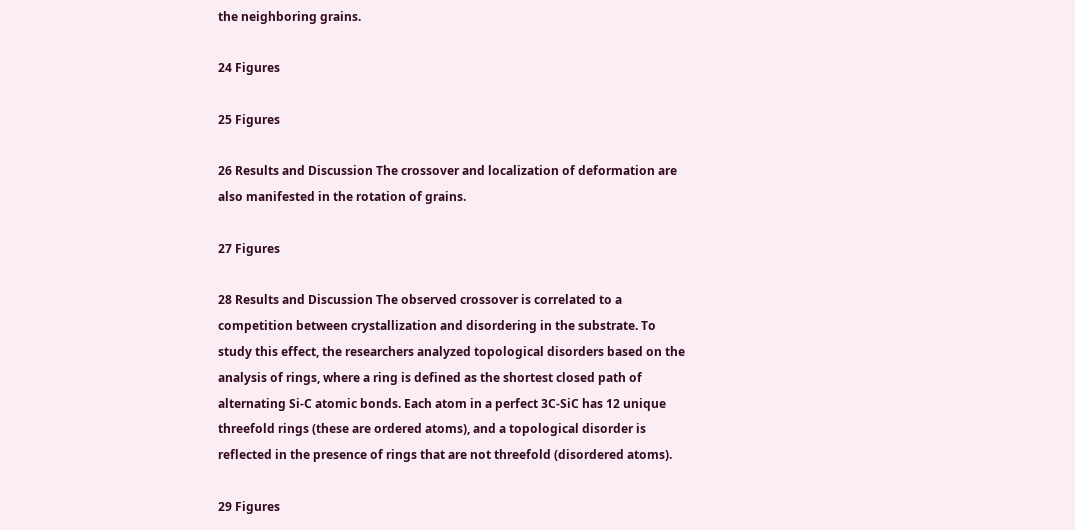the neighboring grains.

24 Figures

25 Figures

26 Results and Discussion The crossover and localization of deformation are also manifested in the rotation of grains.

27 Figures

28 Results and Discussion The observed crossover is correlated to a competition between crystallization and disordering in the substrate. To study this effect, the researchers analyzed topological disorders based on the analysis of rings, where a ring is defined as the shortest closed path of alternating Si-C atomic bonds. Each atom in a perfect 3C-SiC has 12 unique threefold rings (these are ordered atoms), and a topological disorder is reflected in the presence of rings that are not threefold (disordered atoms).

29 Figures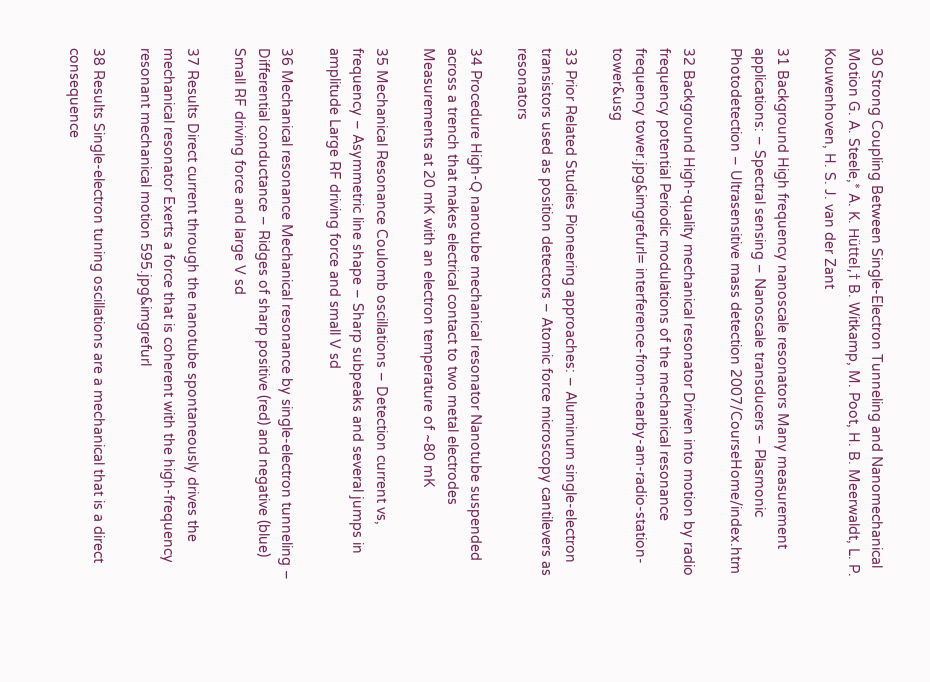30 Strong Coupling Between Single-Electron Tunneling and Nanomechanical Motion G. A. Steele,* A. K. Hüttel,† B. Witkamp, M. Poot, H. B. Meerwaldt, L. P. Kouwenhoven, H. S. J. van der Zant

31 Background High frequency nanoscale resonators Many measurement applications: – Spectral sensing – Nanoscale transducers – Plasmonic Photodetection – Ultrasensitive mass detection 2007/CourseHome/index.htm

32 Background High-quality mechanical resonator Driven into motion by radio frequency potential Periodic modulations of the mechanical resonance frequency tower.jpg&imgrefurl= interference-from-nearby-am-radio-station-tower&usg

33 Prior Related Studies Pioneering approaches: – Aluminum single-electron transistors used as position detectors – Atomic force microscopy cantilevers as resonators

34 Procedure High-Q nanotube mechanical resonator Nanotube suspended across a trench that makes electrical contact to two metal electrodes Measurements at 20 mK with an electron temperature of ~80 mK

35 Mechanical Resonance Coulomb oscillations – Detection current vs, frequency – Asymmetric line shape – Sharp subpeaks and several jumps in amplitude Large RF driving force and small V sd

36 Mechanical resonance Mechanical resonance by single-electron tunneling – Differential conductance – Ridges of sharp positive (red) and negative (blue) Small RF driving force and large V sd

37 Results Direct current through the nanotube spontaneously drives the mechanical resonator Exerts a force that is coherent with the high-frequency resonant mechanical motion 595.jpg&imgrefurl

38 Results Single-electron tuning oscillations are a mechanical that is a direct consequence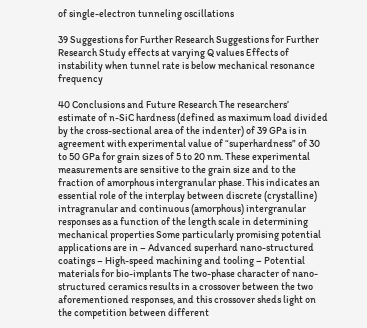of single-electron tunneling oscillations

39 Suggestions for Further Research Suggestions for Further Research Study effects at varying Q values Effects of instability when tunnel rate is below mechanical resonance frequency

40 Conclusions and Future Research The researchers’ estimate of n-SiC hardness (defined as maximum load divided by the cross-sectional area of the indenter) of 39 GPa is in agreement with experimental value of “superhardness” of 30 to 50 GPa for grain sizes of 5 to 20 nm. These experimental measurements are sensitive to the grain size and to the fraction of amorphous intergranular phase. This indicates an essential role of the interplay between discrete (crystalline) intragranular and continuous (amorphous) intergranular responses as a function of the length scale in determining mechanical properties Some particularly promising potential applications are in – Advanced superhard nano-structured coatings – High-speed machining and tooling – Potential materials for bio-implants The two-phase character of nano-structured ceramics results in a crossover between the two aforementioned responses, and this crossover sheds light on the competition between different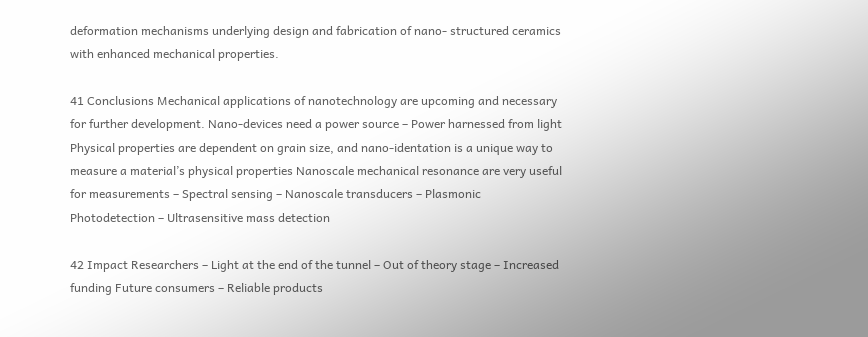deformation mechanisms underlying design and fabrication of nano- structured ceramics with enhanced mechanical properties.

41 Conclusions Mechanical applications of nanotechnology are upcoming and necessary for further development. Nano-devices need a power source – Power harnessed from light Physical properties are dependent on grain size, and nano-identation is a unique way to measure a material’s physical properties Nanoscale mechanical resonance are very useful for measurements – Spectral sensing – Nanoscale transducers – Plasmonic Photodetection – Ultrasensitive mass detection

42 Impact Researchers – Light at the end of the tunnel – Out of theory stage – Increased funding Future consumers – Reliable products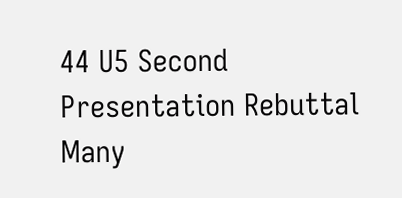44 U5 Second Presentation Rebuttal Many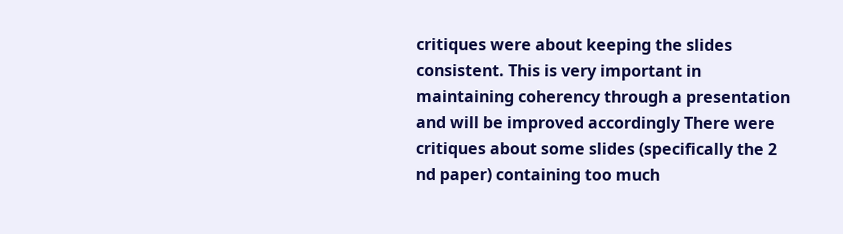critiques were about keeping the slides consistent. This is very important in maintaining coherency through a presentation and will be improved accordingly There were critiques about some slides (specifically the 2 nd paper) containing too much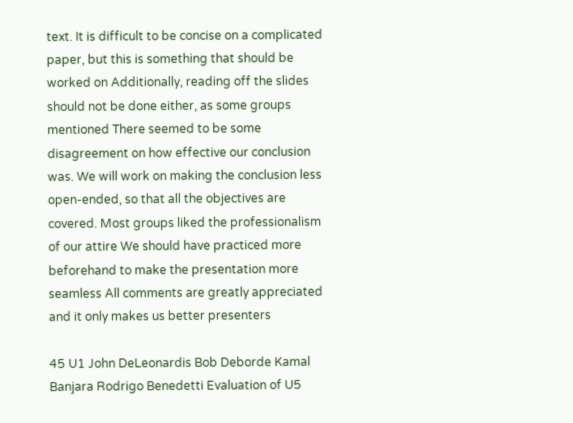text. It is difficult to be concise on a complicated paper, but this is something that should be worked on Additionally, reading off the slides should not be done either, as some groups mentioned There seemed to be some disagreement on how effective our conclusion was. We will work on making the conclusion less open-ended, so that all the objectives are covered. Most groups liked the professionalism of our attire We should have practiced more beforehand to make the presentation more seamless All comments are greatly appreciated and it only makes us better presenters

45 U1 John DeLeonardis Bob Deborde Kamal Banjara Rodrigo Benedetti Evaluation of U5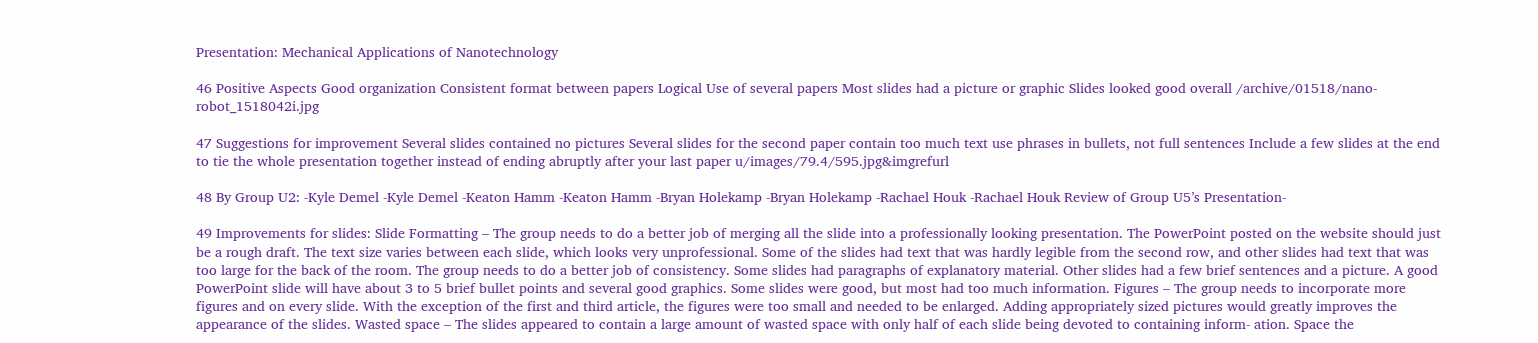Presentation: Mechanical Applications of Nanotechnology

46 Positive Aspects Good organization Consistent format between papers Logical Use of several papers Most slides had a picture or graphic Slides looked good overall /archive/01518/nano-robot_1518042i.jpg

47 Suggestions for improvement Several slides contained no pictures Several slides for the second paper contain too much text use phrases in bullets, not full sentences Include a few slides at the end to tie the whole presentation together instead of ending abruptly after your last paper u/images/79.4/595.jpg&imgrefurl

48 By Group U2: -Kyle Demel -Kyle Demel -Keaton Hamm -Keaton Hamm -Bryan Holekamp -Bryan Holekamp -Rachael Houk -Rachael Houk Review of Group U5’s Presentation-

49 Improvements for slides: Slide Formatting – The group needs to do a better job of merging all the slide into a professionally looking presentation. The PowerPoint posted on the website should just be a rough draft. The text size varies between each slide, which looks very unprofessional. Some of the slides had text that was hardly legible from the second row, and other slides had text that was too large for the back of the room. The group needs to do a better job of consistency. Some slides had paragraphs of explanatory material. Other slides had a few brief sentences and a picture. A good PowerPoint slide will have about 3 to 5 brief bullet points and several good graphics. Some slides were good, but most had too much information. Figures – The group needs to incorporate more figures and on every slide. With the exception of the first and third article, the figures were too small and needed to be enlarged. Adding appropriately sized pictures would greatly improves the appearance of the slides. Wasted space – The slides appeared to contain a large amount of wasted space with only half of each slide being devoted to containing inform- ation. Space the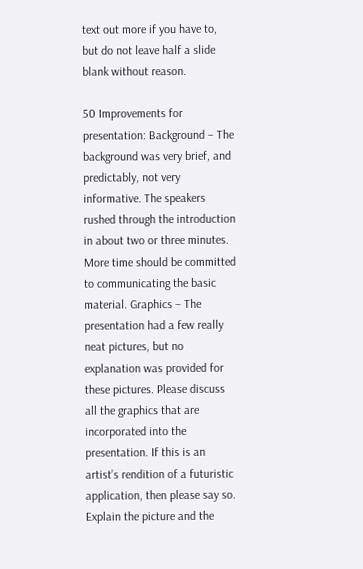text out more if you have to, but do not leave half a slide blank without reason.

50 Improvements for presentation: Background – The background was very brief, and predictably, not very informative. The speakers rushed through the introduction in about two or three minutes. More time should be committed to communicating the basic material. Graphics – The presentation had a few really neat pictures, but no explanation was provided for these pictures. Please discuss all the graphics that are incorporated into the presentation. If this is an artist’s rendition of a futuristic application, then please say so. Explain the picture and the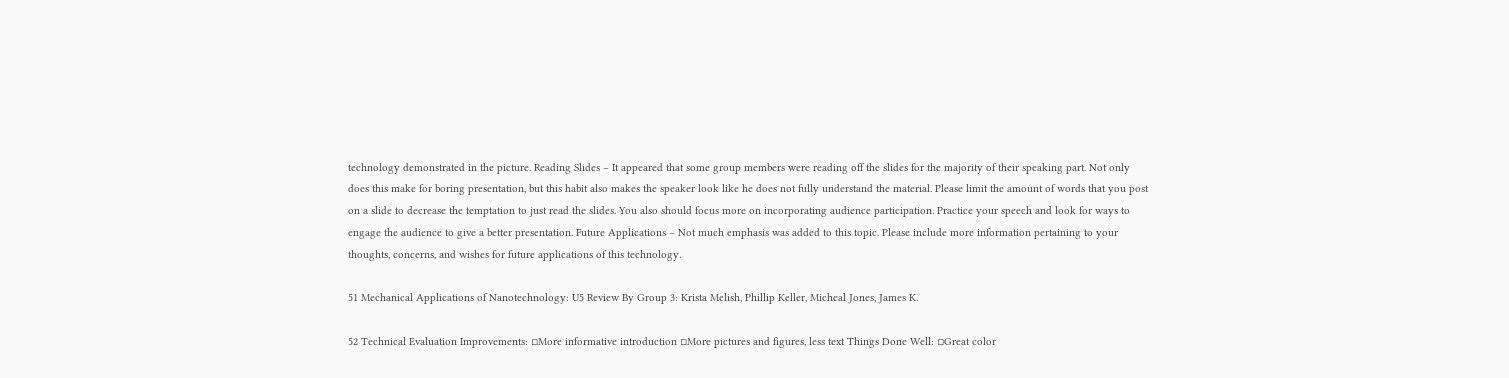technology demonstrated in the picture. Reading Slides – It appeared that some group members were reading off the slides for the majority of their speaking part. Not only does this make for boring presentation, but this habit also makes the speaker look like he does not fully understand the material. Please limit the amount of words that you post on a slide to decrease the temptation to just read the slides. You also should focus more on incorporating audience participation. Practice your speech and look for ways to engage the audience to give a better presentation. Future Applications – Not much emphasis was added to this topic. Please include more information pertaining to your thoughts, concerns, and wishes for future applications of this technology.

51 Mechanical Applications of Nanotechnology: U5 Review By Group 3: Krista Melish, Phillip Keller, Micheal Jones, James K.

52 Technical Evaluation Improvements: ▫More informative introduction ▫More pictures and figures, less text Things Done Well: ▫Great color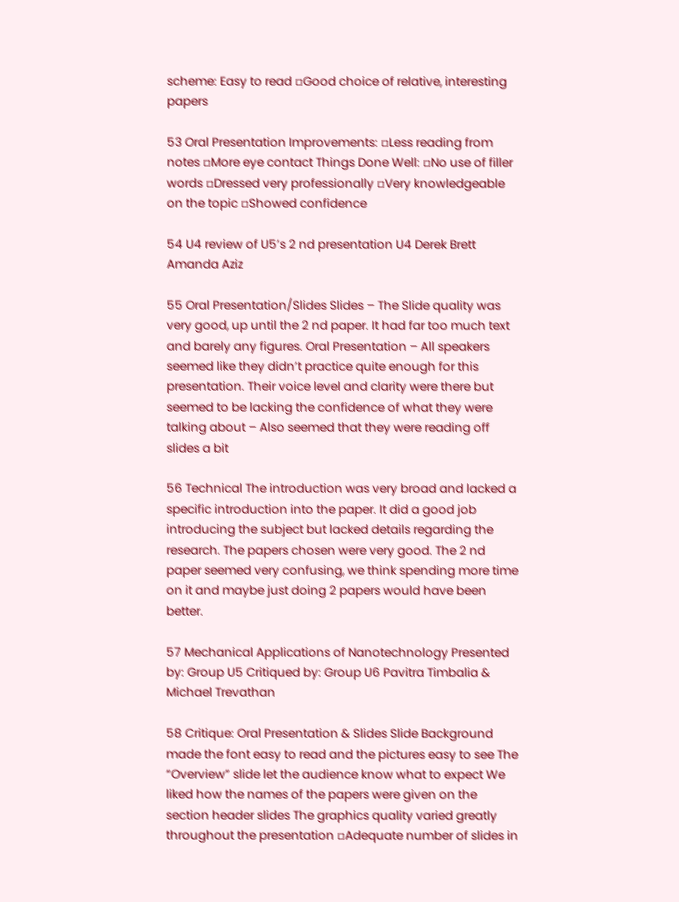scheme: Easy to read ▫Good choice of relative, interesting papers

53 Oral Presentation Improvements: ▫Less reading from notes ▫More eye contact Things Done Well: ▫No use of filler words ▫Dressed very professionally ▫Very knowledgeable on the topic ▫Showed confidence

54 U4 review of U5’s 2 nd presentation U4 Derek Brett Amanda Aziz

55 Oral Presentation/Slides Slides – The Slide quality was very good, up until the 2 nd paper. It had far too much text and barely any figures. Oral Presentation – All speakers seemed like they didn’t practice quite enough for this presentation. Their voice level and clarity were there but seemed to be lacking the confidence of what they were talking about – Also seemed that they were reading off slides a bit

56 Technical The introduction was very broad and lacked a specific introduction into the paper. It did a good job introducing the subject but lacked details regarding the research. The papers chosen were very good. The 2 nd paper seemed very confusing, we think spending more time on it and maybe just doing 2 papers would have been better.

57 Mechanical Applications of Nanotechnology Presented by: Group U5 Critiqued by: Group U6 Pavitra Timbalia & Michael Trevathan

58 Critique: Oral Presentation & Slides Slide Background made the font easy to read and the pictures easy to see The “Overview” slide let the audience know what to expect We liked how the names of the papers were given on the section header slides The graphics quality varied greatly throughout the presentation ▫Adequate number of slides in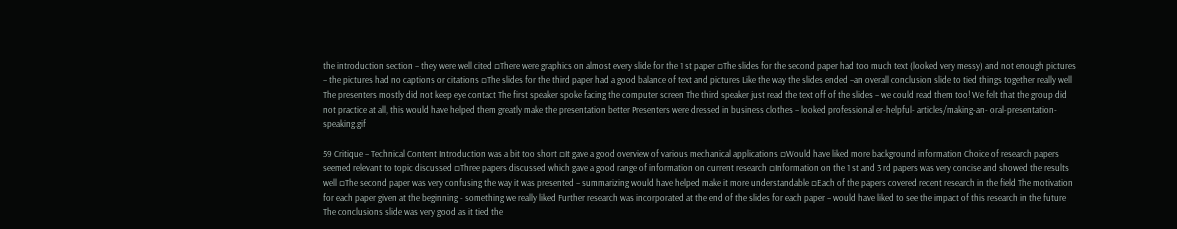the introduction section – they were well cited ▫There were graphics on almost every slide for the 1 st paper ▫The slides for the second paper had too much text (looked very messy) and not enough pictures – the pictures had no captions or citations ▫The slides for the third paper had a good balance of text and pictures Like the way the slides ended –an overall conclusion slide to tied things together really well The presenters mostly did not keep eye contact The first speaker spoke facing the computer screen The third speaker just read the text off of the slides – we could read them too! We felt that the group did not practice at all, this would have helped them greatly make the presentation better Presenters were dressed in business clothes – looked professional er-helpful- articles/making-an- oral-presentation- speaking.gif

59 Critique – Technical Content Introduction was a bit too short ▫It gave a good overview of various mechanical applications ▫Would have liked more background information Choice of research papers seemed relevant to topic discussed ▫Three papers discussed which gave a good range of information on current research ▫Information on the 1 st and 3 rd papers was very concise and showed the results well ▫The second paper was very confusing the way it was presented – summarizing would have helped make it more understandable ▫Each of the papers covered recent research in the field The motivation for each paper given at the beginning - something we really liked Further research was incorporated at the end of the slides for each paper – would have liked to see the impact of this research in the future The conclusions slide was very good as it tied the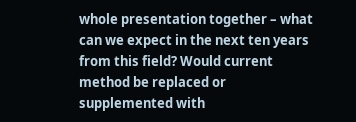whole presentation together – what can we expect in the next ten years from this field? Would current method be replaced or supplemented with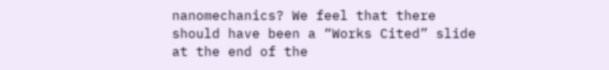nanomechanics? We feel that there should have been a “Works Cited” slide at the end of the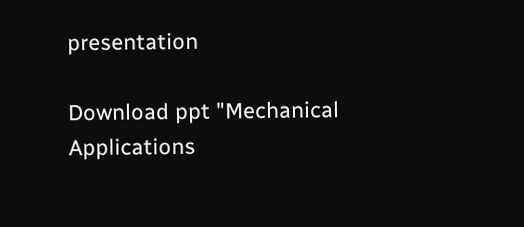presentation

Download ppt "Mechanical Applications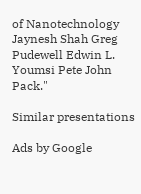of Nanotechnology Jaynesh Shah Greg Pudewell Edwin L. Youmsi Pete John Pack."

Similar presentations

Ads by Google